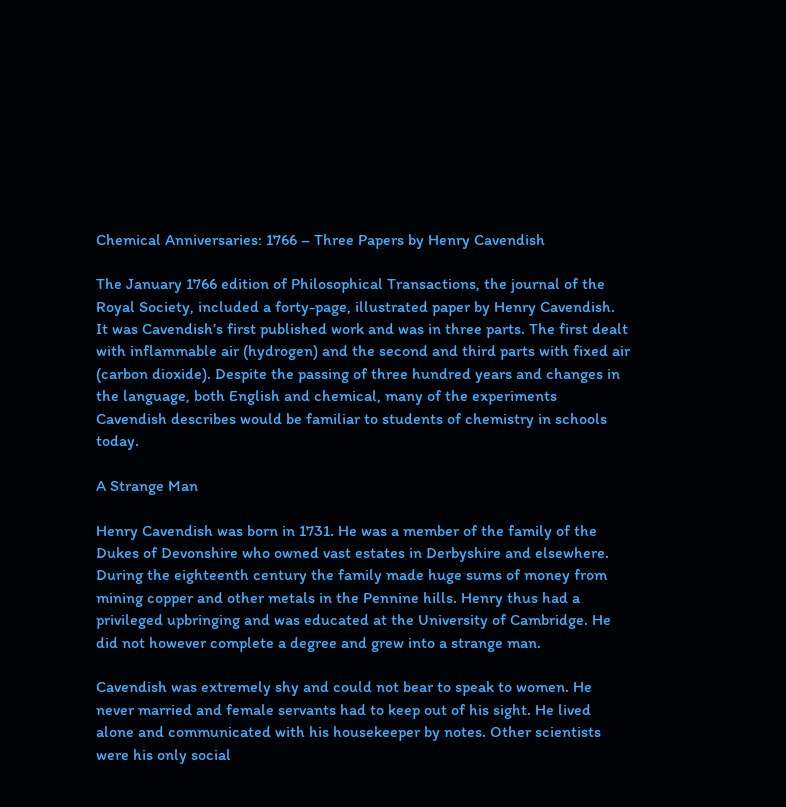Chemical Anniversaries: 1766 – Three Papers by Henry Cavendish

The January 1766 edition of Philosophical Transactions, the journal of the Royal Society, included a forty-page, illustrated paper by Henry Cavendish. It was Cavendish’s first published work and was in three parts. The first dealt with inflammable air (hydrogen) and the second and third parts with fixed air (carbon dioxide). Despite the passing of three hundred years and changes in the language, both English and chemical, many of the experiments Cavendish describes would be familiar to students of chemistry in schools today.

A Strange Man

Henry Cavendish was born in 1731. He was a member of the family of the Dukes of Devonshire who owned vast estates in Derbyshire and elsewhere. During the eighteenth century the family made huge sums of money from mining copper and other metals in the Pennine hills. Henry thus had a privileged upbringing and was educated at the University of Cambridge. He did not however complete a degree and grew into a strange man.

Cavendish was extremely shy and could not bear to speak to women. He never married and female servants had to keep out of his sight. He lived alone and communicated with his housekeeper by notes. Other scientists were his only social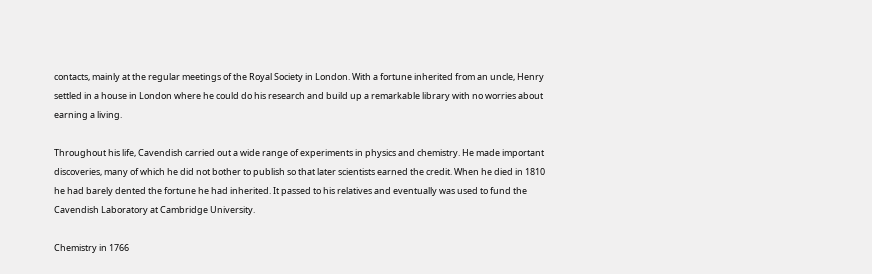contacts, mainly at the regular meetings of the Royal Society in London. With a fortune inherited from an uncle, Henry settled in a house in London where he could do his research and build up a remarkable library with no worries about earning a living.

Throughout his life, Cavendish carried out a wide range of experiments in physics and chemistry. He made important discoveries, many of which he did not bother to publish so that later scientists earned the credit. When he died in 1810 he had barely dented the fortune he had inherited. It passed to his relatives and eventually was used to fund the Cavendish Laboratory at Cambridge University.

Chemistry in 1766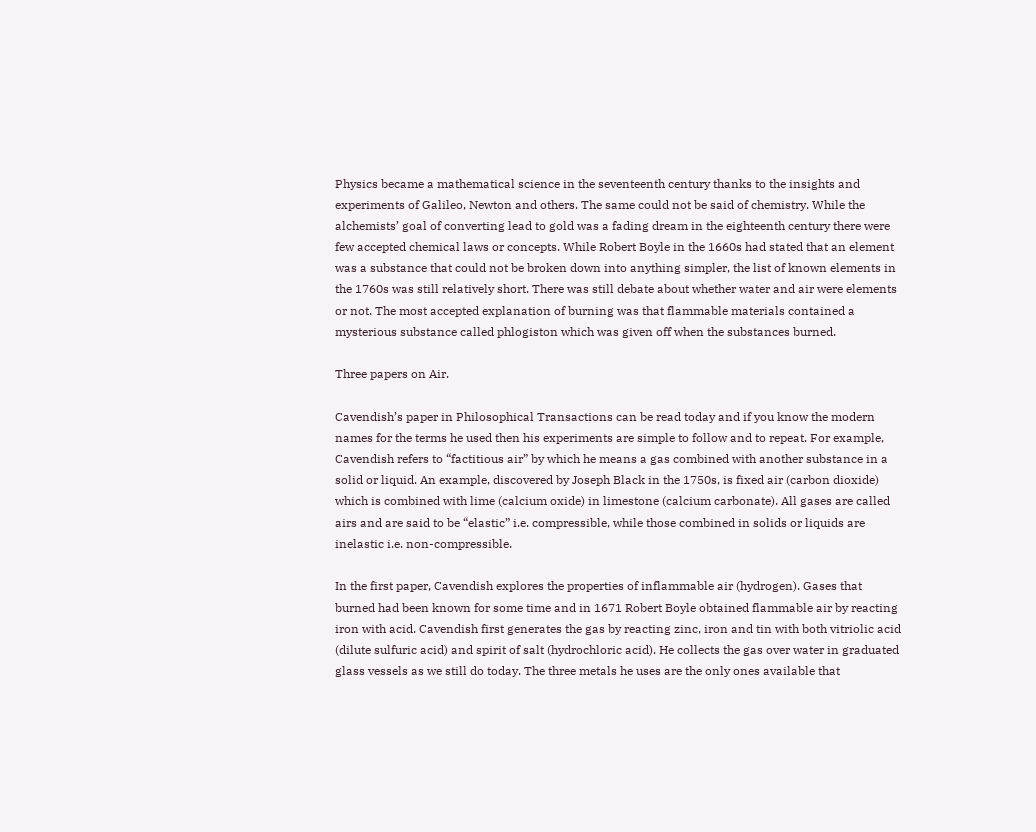Physics became a mathematical science in the seventeenth century thanks to the insights and experiments of Galileo, Newton and others. The same could not be said of chemistry. While the alchemists’ goal of converting lead to gold was a fading dream in the eighteenth century there were few accepted chemical laws or concepts. While Robert Boyle in the 1660s had stated that an element was a substance that could not be broken down into anything simpler, the list of known elements in the 1760s was still relatively short. There was still debate about whether water and air were elements or not. The most accepted explanation of burning was that flammable materials contained a mysterious substance called phlogiston which was given off when the substances burned.

Three papers on Air.

Cavendish’s paper in Philosophical Transactions can be read today and if you know the modern names for the terms he used then his experiments are simple to follow and to repeat. For example, Cavendish refers to “factitious air” by which he means a gas combined with another substance in a solid or liquid. An example, discovered by Joseph Black in the 1750s, is fixed air (carbon dioxide) which is combined with lime (calcium oxide) in limestone (calcium carbonate). All gases are called airs and are said to be “elastic” i.e. compressible, while those combined in solids or liquids are inelastic i.e. non-compressible.

In the first paper, Cavendish explores the properties of inflammable air (hydrogen). Gases that burned had been known for some time and in 1671 Robert Boyle obtained flammable air by reacting iron with acid. Cavendish first generates the gas by reacting zinc, iron and tin with both vitriolic acid (dilute sulfuric acid) and spirit of salt (hydrochloric acid). He collects the gas over water in graduated glass vessels as we still do today. The three metals he uses are the only ones available that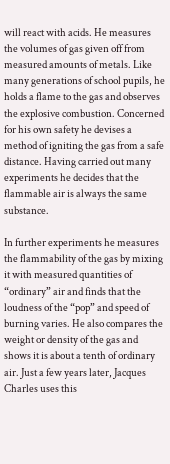will react with acids. He measures the volumes of gas given off from measured amounts of metals. Like many generations of school pupils, he holds a flame to the gas and observes the explosive combustion. Concerned for his own safety he devises a method of igniting the gas from a safe distance. Having carried out many experiments he decides that the flammable air is always the same substance.

In further experiments he measures the flammability of the gas by mixing it with measured quantities of “ordinary” air and finds that the loudness of the “pop” and speed of burning varies. He also compares the weight or density of the gas and shows it is about a tenth of ordinary air. Just a few years later, Jacques Charles uses this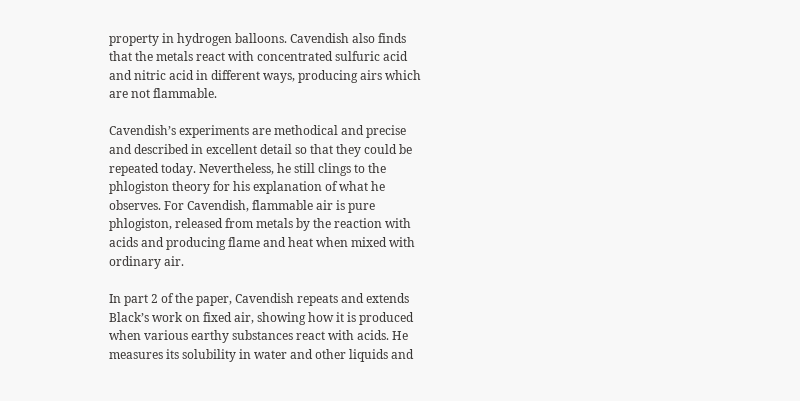property in hydrogen balloons. Cavendish also finds that the metals react with concentrated sulfuric acid and nitric acid in different ways, producing airs which are not flammable.

Cavendish’s experiments are methodical and precise and described in excellent detail so that they could be repeated today. Nevertheless, he still clings to the phlogiston theory for his explanation of what he observes. For Cavendish, flammable air is pure phlogiston, released from metals by the reaction with acids and producing flame and heat when mixed with ordinary air.

In part 2 of the paper, Cavendish repeats and extends Black’s work on fixed air, showing how it is produced when various earthy substances react with acids. He measures its solubility in water and other liquids and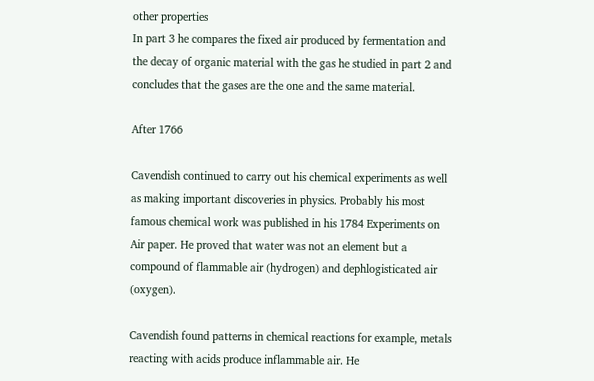other properties
In part 3 he compares the fixed air produced by fermentation and the decay of organic material with the gas he studied in part 2 and concludes that the gases are the one and the same material.

After 1766

Cavendish continued to carry out his chemical experiments as well as making important discoveries in physics. Probably his most famous chemical work was published in his 1784 Experiments on Air paper. He proved that water was not an element but a compound of flammable air (hydrogen) and dephlogisticated air (oxygen).

Cavendish found patterns in chemical reactions for example, metals reacting with acids produce inflammable air. He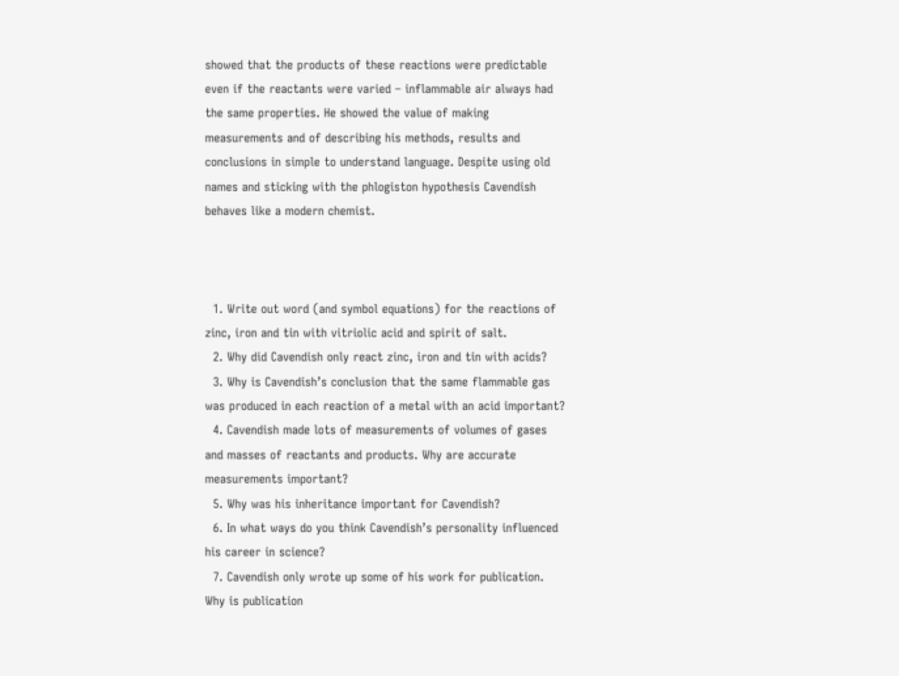showed that the products of these reactions were predictable even if the reactants were varied – inflammable air always had the same properties. He showed the value of making measurements and of describing his methods, results and conclusions in simple to understand language. Despite using old names and sticking with the phlogiston hypothesis Cavendish behaves like a modern chemist.



  1. Write out word (and symbol equations) for the reactions of zinc, iron and tin with vitriolic acid and spirit of salt.
  2. Why did Cavendish only react zinc, iron and tin with acids?
  3. Why is Cavendish’s conclusion that the same flammable gas was produced in each reaction of a metal with an acid important?
  4. Cavendish made lots of measurements of volumes of gases and masses of reactants and products. Why are accurate measurements important?
  5. Why was his inheritance important for Cavendish?
  6. In what ways do you think Cavendish’s personality influenced his career in science?
  7. Cavendish only wrote up some of his work for publication. Why is publication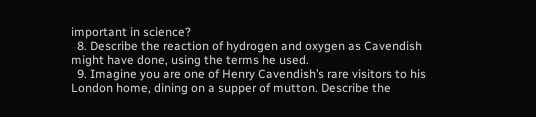important in science?
  8. Describe the reaction of hydrogen and oxygen as Cavendish might have done, using the terms he used.
  9. Imagine you are one of Henry Cavendish’s rare visitors to his London home, dining on a supper of mutton. Describe the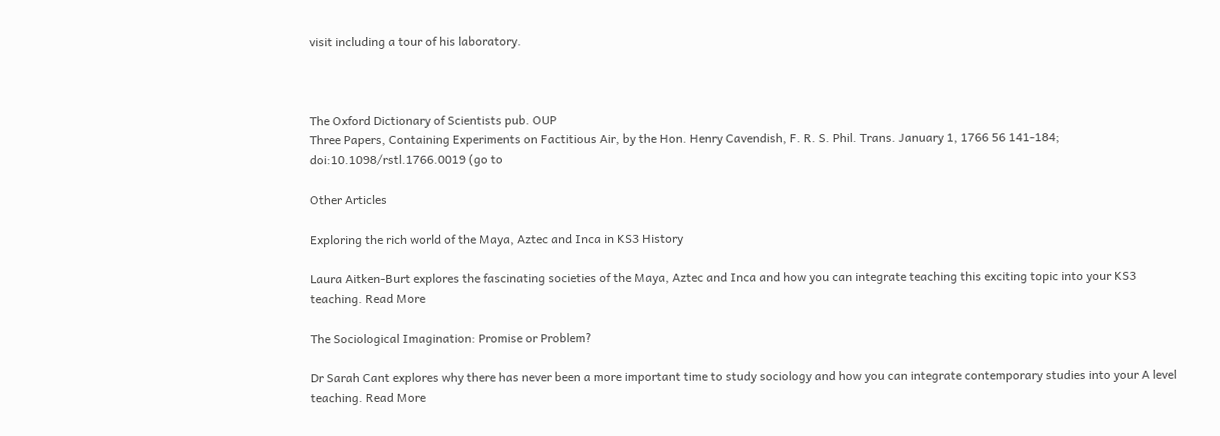visit including a tour of his laboratory.



The Oxford Dictionary of Scientists pub. OUP
Three Papers, Containing Experiments on Factitious Air, by the Hon. Henry Cavendish, F. R. S. Phil. Trans. January 1, 1766 56 141-184; doi:10.1098/rstl.1766.0019 (go to

Other Articles

Exploring the rich world of the Maya, Aztec and Inca in KS3 History

Laura Aitken-Burt explores the fascinating societies of the Maya, Aztec and Inca and how you can integrate teaching this exciting topic into your KS3 teaching. Read More

The Sociological Imagination: Promise or Problem?

Dr Sarah Cant explores why there has never been a more important time to study sociology and how you can integrate contemporary studies into your A level teaching. Read More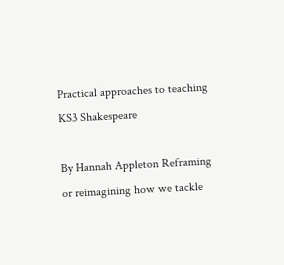Practical approaches to teaching KS3 Shakespeare

By Hannah Appleton Reframing or reimagining how we tackle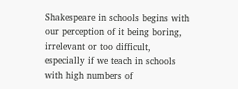Shakespeare in schools begins with our perception of it being boring, irrelevant or too difficult, especially if we teach in schools with high numbers of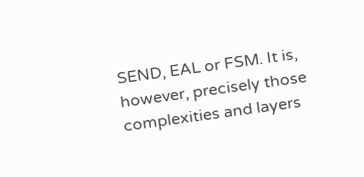SEND, EAL or FSM. It is, however, precisely those complexities and layers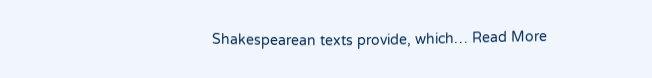Shakespearean texts provide, which… Read More